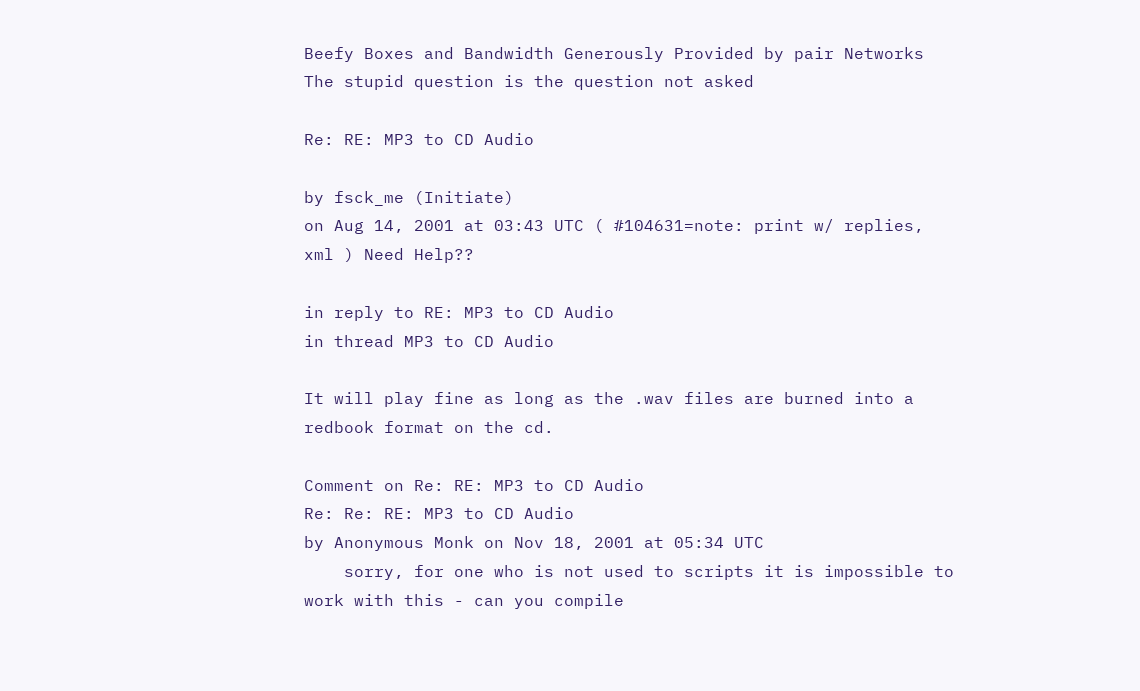Beefy Boxes and Bandwidth Generously Provided by pair Networks
The stupid question is the question not asked

Re: RE: MP3 to CD Audio

by fsck_me (Initiate)
on Aug 14, 2001 at 03:43 UTC ( #104631=note: print w/ replies, xml ) Need Help??

in reply to RE: MP3 to CD Audio
in thread MP3 to CD Audio

It will play fine as long as the .wav files are burned into a redbook format on the cd.

Comment on Re: RE: MP3 to CD Audio
Re: Re: RE: MP3 to CD Audio
by Anonymous Monk on Nov 18, 2001 at 05:34 UTC
    sorry, for one who is not used to scripts it is impossible to work with this - can you compile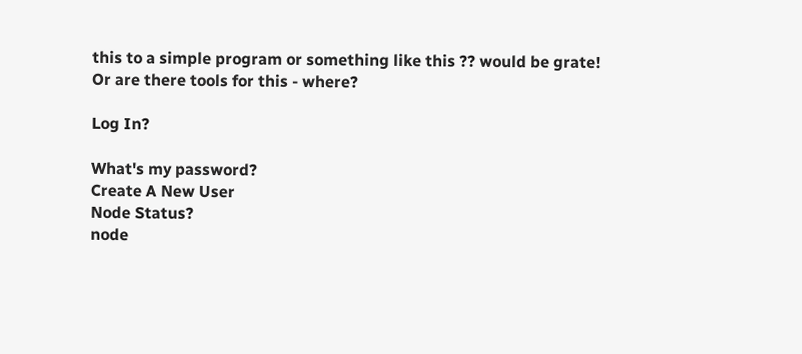this to a simple program or something like this ?? would be grate! Or are there tools for this - where?

Log In?

What's my password?
Create A New User
Node Status?
node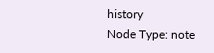history
Node Type: note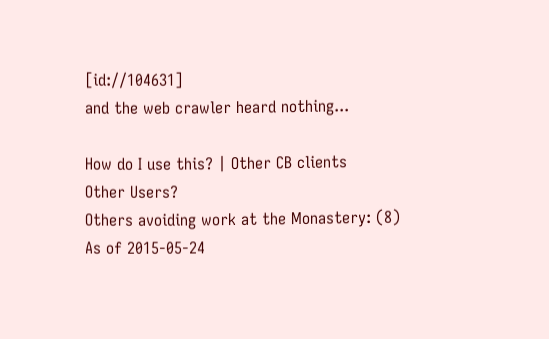[id://104631]
and the web crawler heard nothing...

How do I use this? | Other CB clients
Other Users?
Others avoiding work at the Monastery: (8)
As of 2015-05-24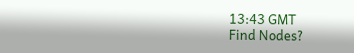13:43 GMT
Find Nodes?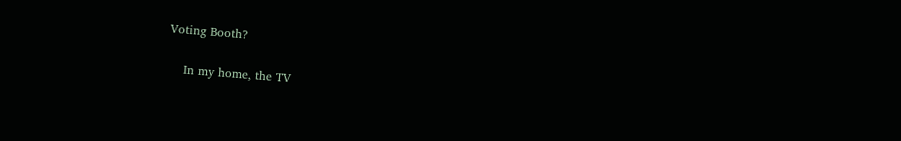Voting Booth?

    In my home, the TV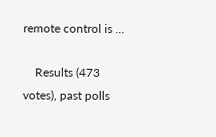remote control is ...

    Results (473 votes), past polls